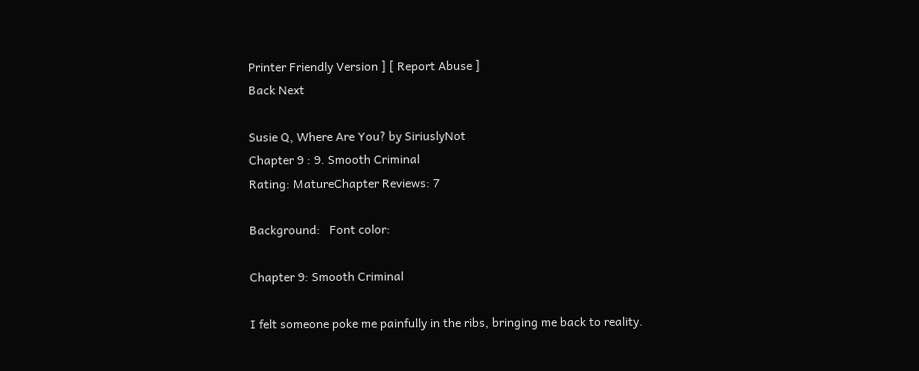Printer Friendly Version ] [ Report Abuse ]
Back Next

Susie Q, Where Are You? by SiriuslyNot
Chapter 9 : 9. Smooth Criminal
Rating: MatureChapter Reviews: 7

Background:   Font color:

Chapter 9: Smooth Criminal

I felt someone poke me painfully in the ribs, bringing me back to reality.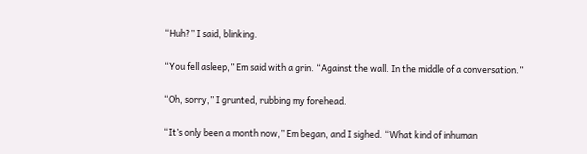“Huh?” I said, blinking.

“You fell asleep,” Em said with a grin. “Against the wall. In the middle of a conversation.”

“Oh, sorry,” I grunted, rubbing my forehead.

“It’s only been a month now,” Em began, and I sighed. “What kind of inhuman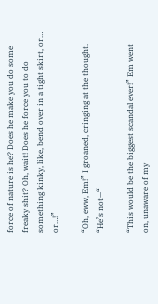force of nature is he? Does he make you do some freaky shit? Oh, wait! Does he force you to do something kinky, like, bend over in a tight skirt, or… or…!”

“Oh, eww, Em!” I groaned, cringing at the thought. “He’s not—“

“This would be the biggest scandal ever!” Em went on, unaware of my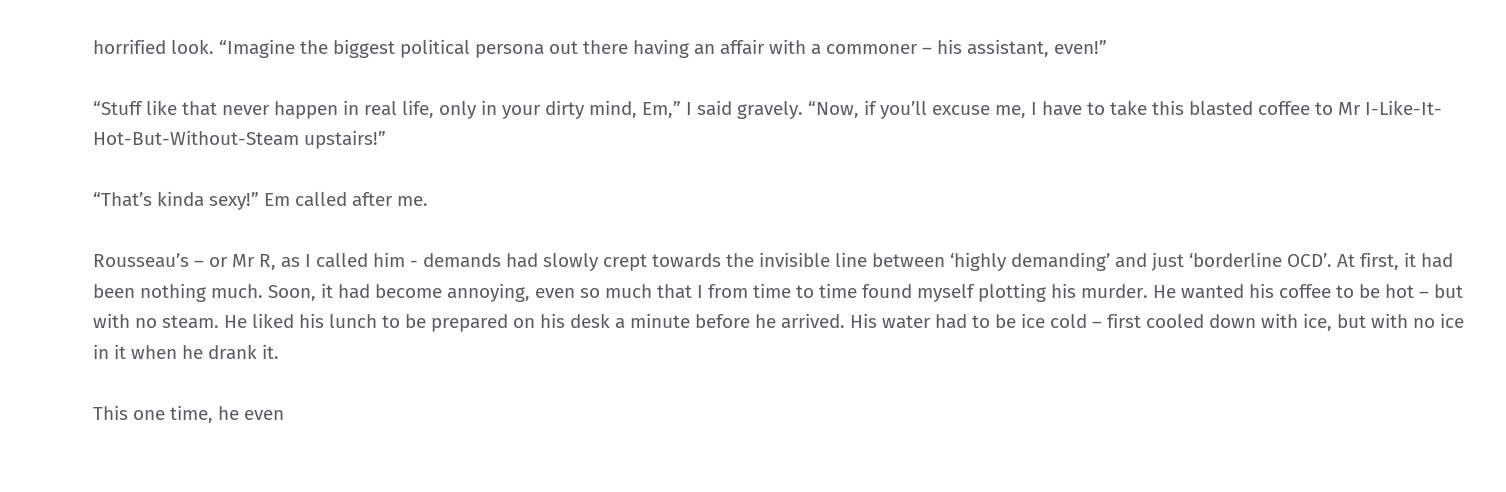horrified look. “Imagine the biggest political persona out there having an affair with a commoner – his assistant, even!”

“Stuff like that never happen in real life, only in your dirty mind, Em,” I said gravely. “Now, if you’ll excuse me, I have to take this blasted coffee to Mr I-Like-It-Hot-But-Without-Steam upstairs!”

“That’s kinda sexy!” Em called after me.

Rousseau’s – or Mr R, as I called him - demands had slowly crept towards the invisible line between ‘highly demanding’ and just ‘borderline OCD’. At first, it had been nothing much. Soon, it had become annoying, even so much that I from time to time found myself plotting his murder. He wanted his coffee to be hot – but with no steam. He liked his lunch to be prepared on his desk a minute before he arrived. His water had to be ice cold – first cooled down with ice, but with no ice in it when he drank it.

This one time, he even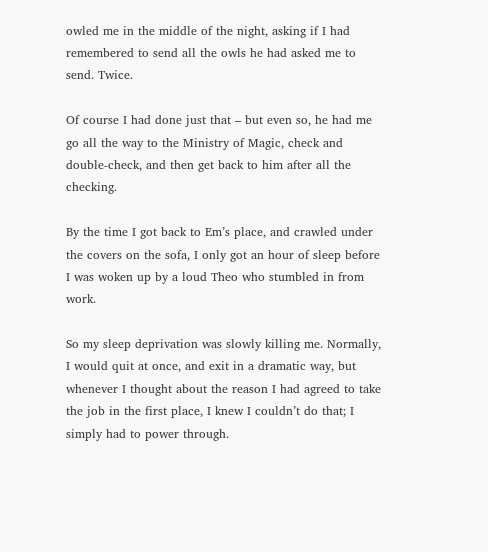owled me in the middle of the night, asking if I had remembered to send all the owls he had asked me to send. Twice.

Of course I had done just that – but even so, he had me go all the way to the Ministry of Magic, check and double-check, and then get back to him after all the checking.

By the time I got back to Em’s place, and crawled under the covers on the sofa, I only got an hour of sleep before I was woken up by a loud Theo who stumbled in from work.

So my sleep deprivation was slowly killing me. Normally, I would quit at once, and exit in a dramatic way, but whenever I thought about the reason I had agreed to take the job in the first place, I knew I couldn’t do that; I simply had to power through.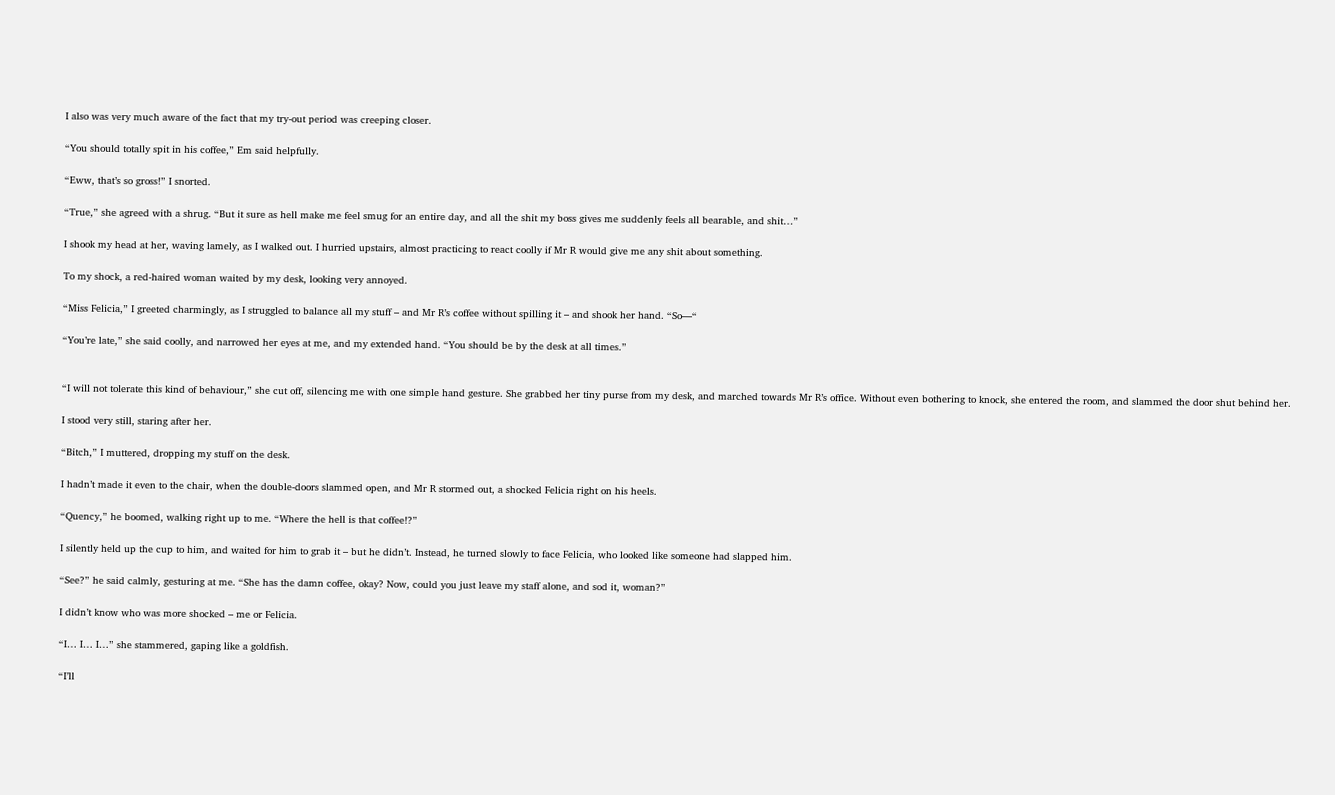I also was very much aware of the fact that my try-out period was creeping closer.

“You should totally spit in his coffee,” Em said helpfully.

“Eww, that’s so gross!” I snorted.

“True,” she agreed with a shrug. “But it sure as hell make me feel smug for an entire day, and all the shit my boss gives me suddenly feels all bearable, and shit…”

I shook my head at her, waving lamely, as I walked out. I hurried upstairs, almost practicing to react coolly if Mr R would give me any shit about something.

To my shock, a red-haired woman waited by my desk, looking very annoyed.

“Miss Felicia,” I greeted charmingly, as I struggled to balance all my stuff – and Mr R’s coffee without spilling it – and shook her hand. “So—“

“You’re late,” she said coolly, and narrowed her eyes at me, and my extended hand. “You should be by the desk at all times.”


“I will not tolerate this kind of behaviour,” she cut off, silencing me with one simple hand gesture. She grabbed her tiny purse from my desk, and marched towards Mr R’s office. Without even bothering to knock, she entered the room, and slammed the door shut behind her.

I stood very still, staring after her.

“Bitch,” I muttered, dropping my stuff on the desk.

I hadn’t made it even to the chair, when the double-doors slammed open, and Mr R stormed out, a shocked Felicia right on his heels.

“Quency,” he boomed, walking right up to me. “Where the hell is that coffee!?”

I silently held up the cup to him, and waited for him to grab it – but he didn’t. Instead, he turned slowly to face Felicia, who looked like someone had slapped him.

“See?” he said calmly, gesturing at me. “She has the damn coffee, okay? Now, could you just leave my staff alone, and sod it, woman?”

I didn’t know who was more shocked – me or Felicia.

“I… I… I…” she stammered, gaping like a goldfish.

“I’ll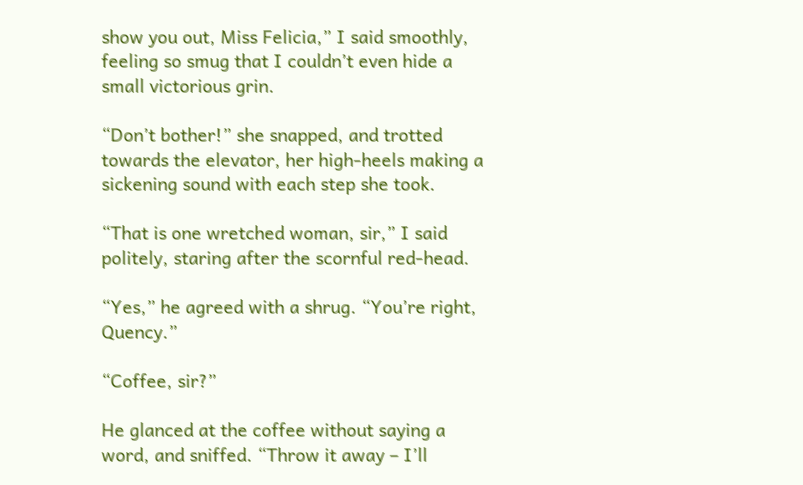show you out, Miss Felicia,” I said smoothly, feeling so smug that I couldn’t even hide a small victorious grin.

“Don’t bother!” she snapped, and trotted towards the elevator, her high-heels making a sickening sound with each step she took.

“That is one wretched woman, sir,” I said politely, staring after the scornful red-head.

“Yes,” he agreed with a shrug. “You’re right, Quency.”

“Coffee, sir?”

He glanced at the coffee without saying a word, and sniffed. “Throw it away – I’ll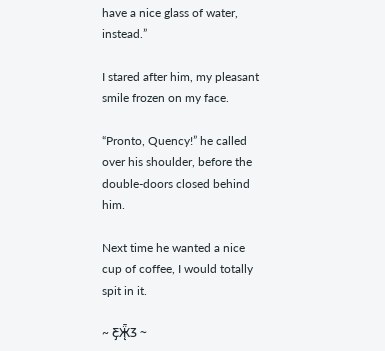have a nice glass of water, instead.”

I stared after him, my pleasant smile frozen on my face.

“Pronto, Quency!” he called over his shoulder, before the double-doors closed behind him.

Next time he wanted a nice cup of coffee, I would totally spit in it.

~ Ƹ̵̡Ӝ̵̨̄Ʒ ~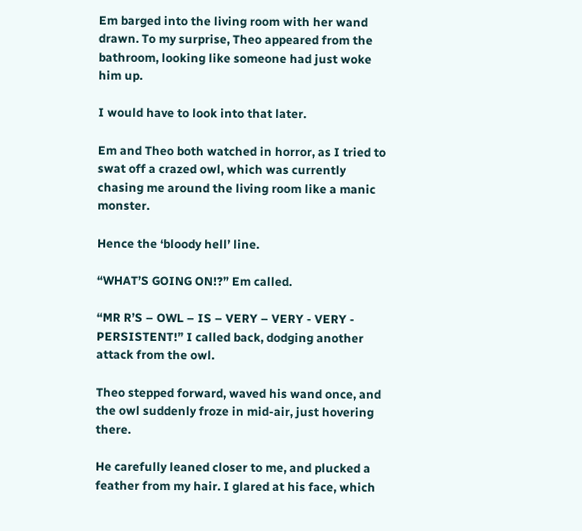Em barged into the living room with her wand drawn. To my surprise, Theo appeared from the bathroom, looking like someone had just woke him up.

I would have to look into that later.

Em and Theo both watched in horror, as I tried to swat off a crazed owl, which was currently chasing me around the living room like a manic monster.

Hence the ‘bloody hell’ line.

“WHAT’S GOING ON!?” Em called.

“MR R’S – OWL – IS – VERY – VERY - VERY - PERSISTENT!” I called back, dodging another attack from the owl.

Theo stepped forward, waved his wand once, and the owl suddenly froze in mid-air, just hovering there.

He carefully leaned closer to me, and plucked a feather from my hair. I glared at his face, which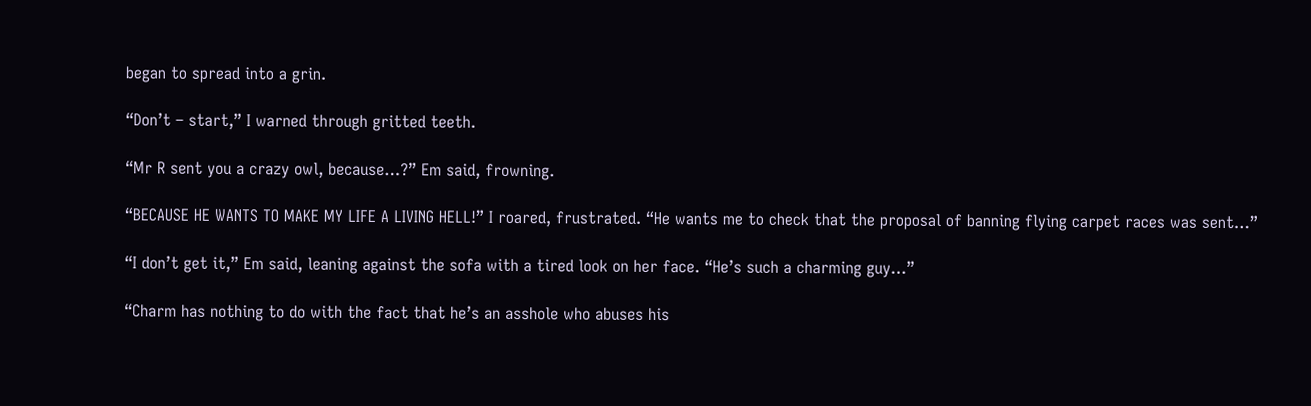began to spread into a grin.

“Don’t – start,” I warned through gritted teeth.

“Mr R sent you a crazy owl, because…?” Em said, frowning.

“BECAUSE HE WANTS TO MAKE MY LIFE A LIVING HELL!” I roared, frustrated. “He wants me to check that the proposal of banning flying carpet races was sent…”

“I don’t get it,” Em said, leaning against the sofa with a tired look on her face. “He’s such a charming guy…”

“Charm has nothing to do with the fact that he’s an asshole who abuses his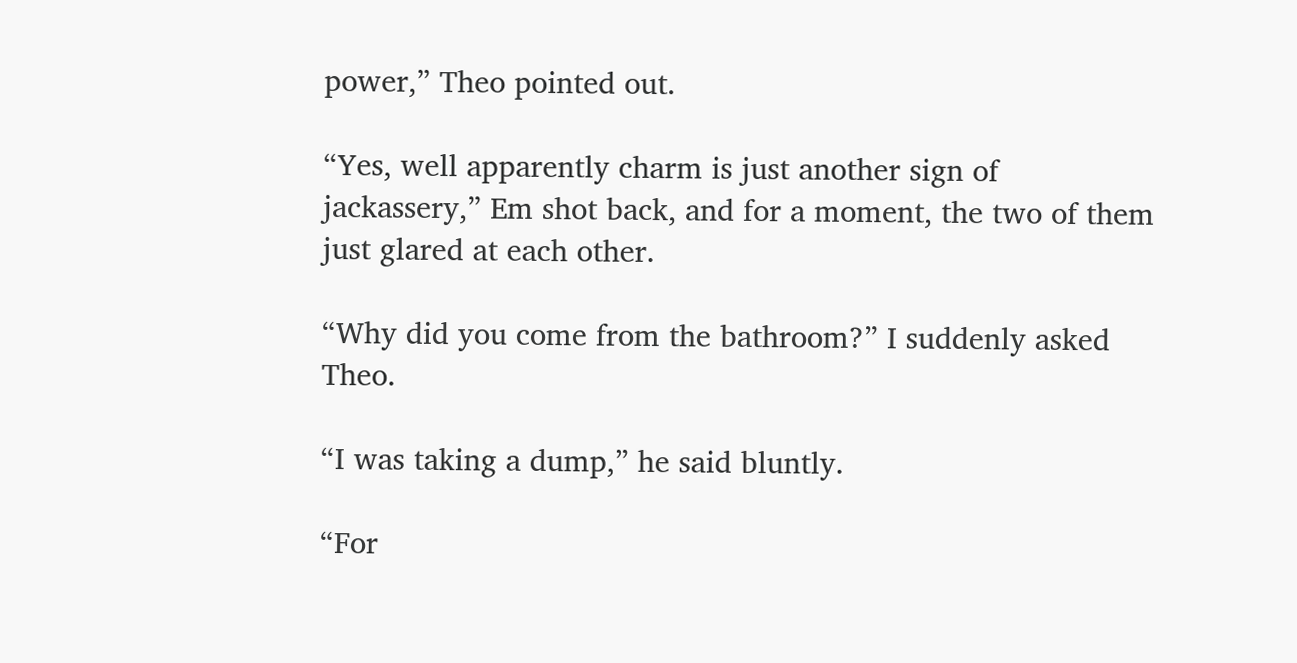power,” Theo pointed out.

“Yes, well apparently charm is just another sign of jackassery,” Em shot back, and for a moment, the two of them just glared at each other.

“Why did you come from the bathroom?” I suddenly asked Theo.

“I was taking a dump,” he said bluntly.

“For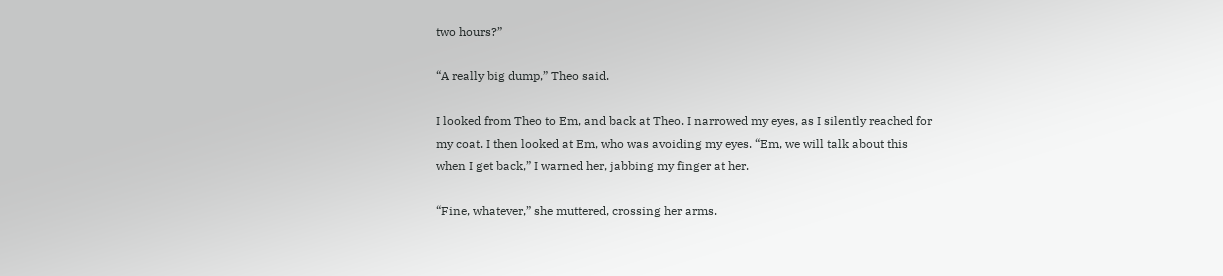two hours?”

“A really big dump,” Theo said.

I looked from Theo to Em, and back at Theo. I narrowed my eyes, as I silently reached for my coat. I then looked at Em, who was avoiding my eyes. “Em, we will talk about this when I get back,” I warned her, jabbing my finger at her.

“Fine, whatever,” she muttered, crossing her arms.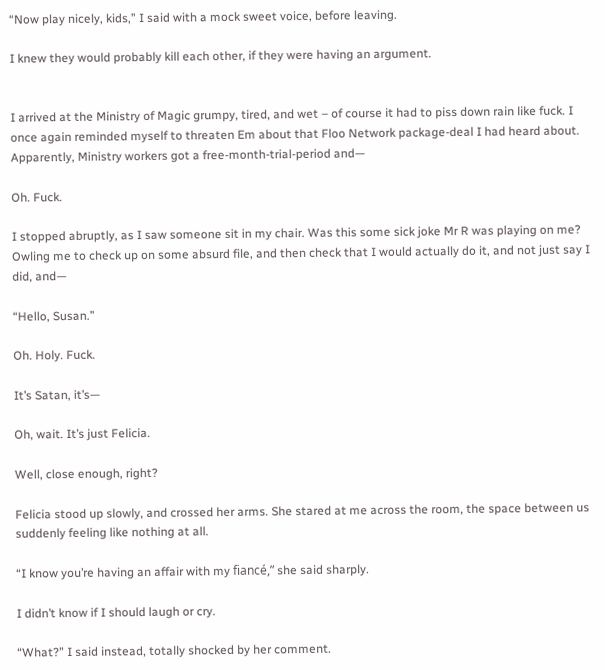“Now play nicely, kids,” I said with a mock sweet voice, before leaving.

I knew they would probably kill each other, if they were having an argument.


I arrived at the Ministry of Magic grumpy, tired, and wet – of course it had to piss down rain like fuck. I once again reminded myself to threaten Em about that Floo Network package-deal I had heard about. Apparently, Ministry workers got a free-month-trial-period and—

Oh. Fuck.

I stopped abruptly, as I saw someone sit in my chair. Was this some sick joke Mr R was playing on me? Owling me to check up on some absurd file, and then check that I would actually do it, and not just say I did, and—

“Hello, Susan.”

Oh. Holy. Fuck.

It’s Satan, it’s—

Oh, wait. It’s just Felicia.

Well, close enough, right?

Felicia stood up slowly, and crossed her arms. She stared at me across the room, the space between us suddenly feeling like nothing at all.

“I know you’re having an affair with my fiancé,” she said sharply.

I didn’t know if I should laugh or cry.

“What?” I said instead, totally shocked by her comment.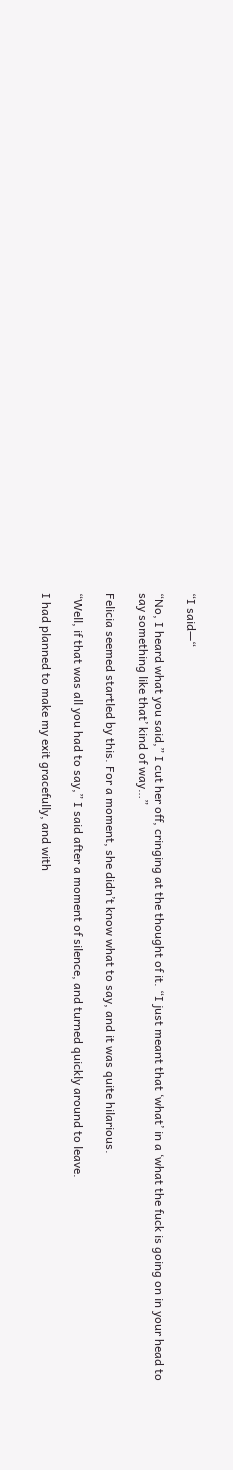“I said—“

“No, I heard what you said,” I cut her off, cringing at the thought of it. “I just meant that ‘what’ in a ‘what the fuck is going on in your head to say something like that’ kind of way…”

Felicia seemed startled by this. For a moment, she didn’t know what to say, and it was quite hilarious.

“Well, if that was all you had to say,” I said after a moment of silence, and turned quickly around to leave.

I had planned to make my exit gracefully, and with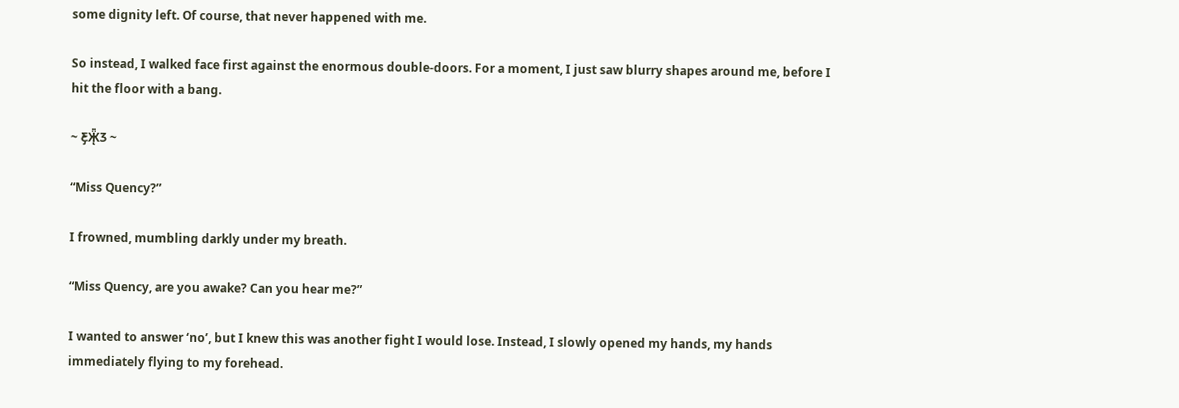some dignity left. Of course, that never happened with me.

So instead, I walked face first against the enormous double-doors. For a moment, I just saw blurry shapes around me, before I hit the floor with a bang.

~ Ƹ̵̡Ӝ̵̨̄Ʒ ~

“Miss Quency?”

I frowned, mumbling darkly under my breath.

“Miss Quency, are you awake? Can you hear me?”

I wanted to answer ‘no’, but I knew this was another fight I would lose. Instead, I slowly opened my hands, my hands immediately flying to my forehead.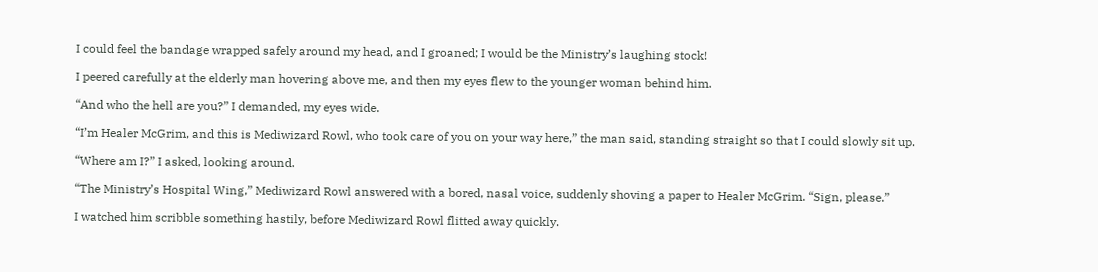I could feel the bandage wrapped safely around my head, and I groaned; I would be the Ministry’s laughing stock!

I peered carefully at the elderly man hovering above me, and then my eyes flew to the younger woman behind him.

“And who the hell are you?” I demanded, my eyes wide.

“I’m Healer McGrim, and this is Mediwizard Rowl, who took care of you on your way here,” the man said, standing straight so that I could slowly sit up.

“Where am I?” I asked, looking around.

“The Ministry’s Hospital Wing,” Mediwizard Rowl answered with a bored, nasal voice, suddenly shoving a paper to Healer McGrim. “Sign, please.”

I watched him scribble something hastily, before Mediwizard Rowl flitted away quickly.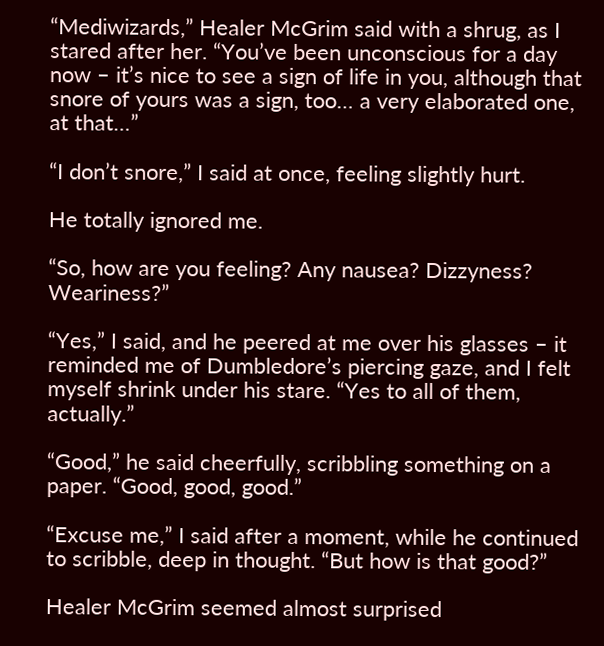“Mediwizards,” Healer McGrim said with a shrug, as I stared after her. “You’ve been unconscious for a day now – it’s nice to see a sign of life in you, although that snore of yours was a sign, too… a very elaborated one, at that…”

“I don’t snore,” I said at once, feeling slightly hurt.

He totally ignored me.

“So, how are you feeling? Any nausea? Dizzyness? Weariness?”

“Yes,” I said, and he peered at me over his glasses – it reminded me of Dumbledore’s piercing gaze, and I felt myself shrink under his stare. “Yes to all of them, actually.”

“Good,” he said cheerfully, scribbling something on a paper. “Good, good, good.”

“Excuse me,” I said after a moment, while he continued to scribble, deep in thought. “But how is that good?”

Healer McGrim seemed almost surprised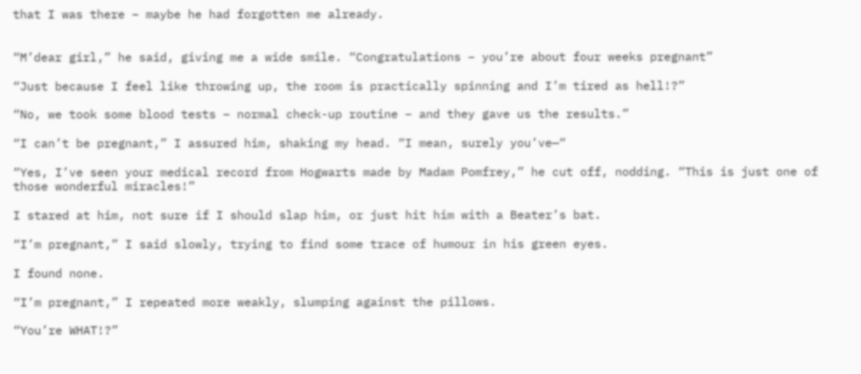that I was there – maybe he had forgotten me already.


“M’dear girl,” he said, giving me a wide smile. “Congratulations – you’re about four weeks pregnant”

“Just because I feel like throwing up, the room is practically spinning and I’m tired as hell!?”

“No, we took some blood tests – normal check-up routine – and they gave us the results.”

“I can’t be pregnant,” I assured him, shaking my head. “I mean, surely you’ve—“

“Yes, I’ve seen your medical record from Hogwarts made by Madam Pomfrey,” he cut off, nodding. “This is just one of those wonderful miracles!”

I stared at him, not sure if I should slap him, or just hit him with a Beater’s bat.

“I’m pregnant,” I said slowly, trying to find some trace of humour in his green eyes.

I found none.

“I’m pregnant,” I repeated more weakly, slumping against the pillows.

“You’re WHAT!?”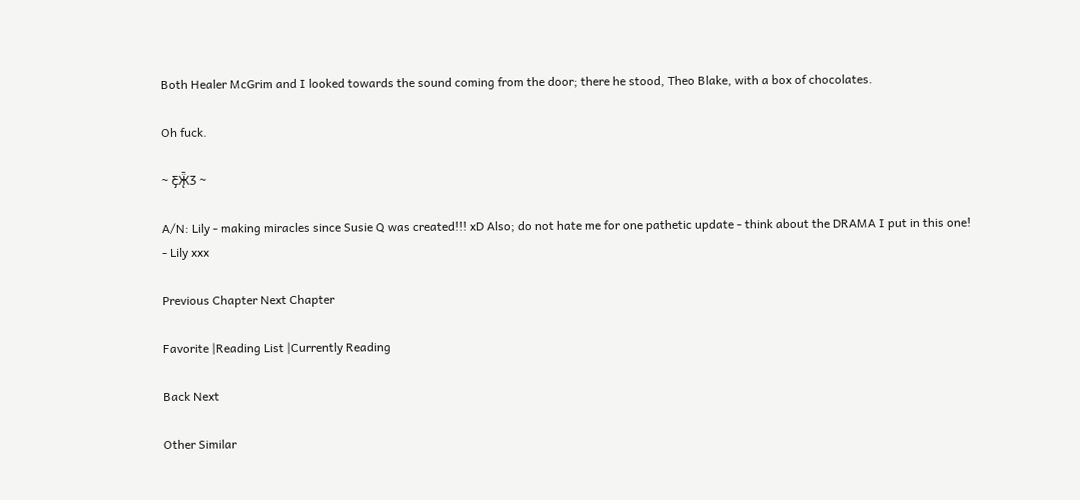Both Healer McGrim and I looked towards the sound coming from the door; there he stood, Theo Blake, with a box of chocolates.

Oh fuck.

~ Ƹ̵̡Ӝ̵̨̄Ʒ ~

A/N: Lily - making miracles since Susie Q was created!!! xD Also; do not hate me for one pathetic update - think about the DRAMA I put in this one!
- Lily xxx

Previous Chapter Next Chapter

Favorite |Reading List |Currently Reading

Back Next

Other Similar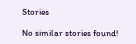Stories

No similar stories found!